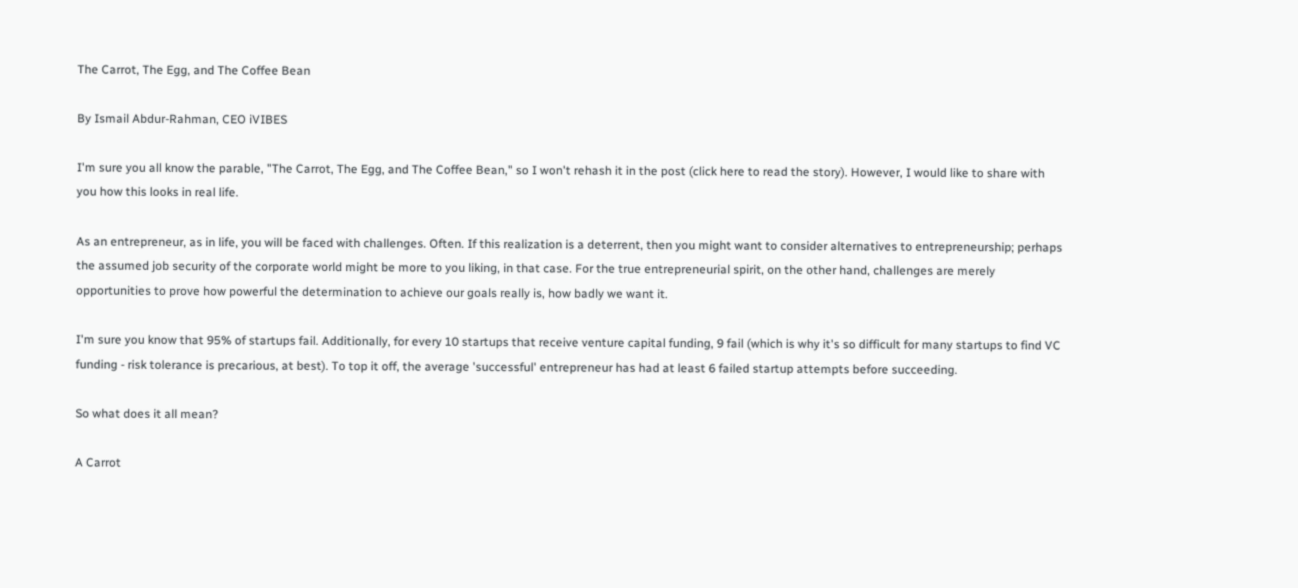The Carrot, The Egg, and The Coffee Bean

By Ismail Abdur-Rahman, CEO iVIBES

I'm sure you all know the parable, "The Carrot, The Egg, and The Coffee Bean," so I won't rehash it in the post (click here to read the story). However, I would like to share with you how this looks in real life.

As an entrepreneur, as in life, you will be faced with challenges. Often. If this realization is a deterrent, then you might want to consider alternatives to entrepreneurship; perhaps the assumed job security of the corporate world might be more to you liking, in that case. For the true entrepreneurial spirit, on the other hand, challenges are merely opportunities to prove how powerful the determination to achieve our goals really is, how badly we want it.

I'm sure you know that 95% of startups fail. Additionally, for every 10 startups that receive venture capital funding, 9 fail (which is why it's so difficult for many startups to find VC funding - risk tolerance is precarious, at best). To top it off, the average 'successful' entrepreneur has had at least 6 failed startup attempts before succeeding.

So what does it all mean?

A Carrot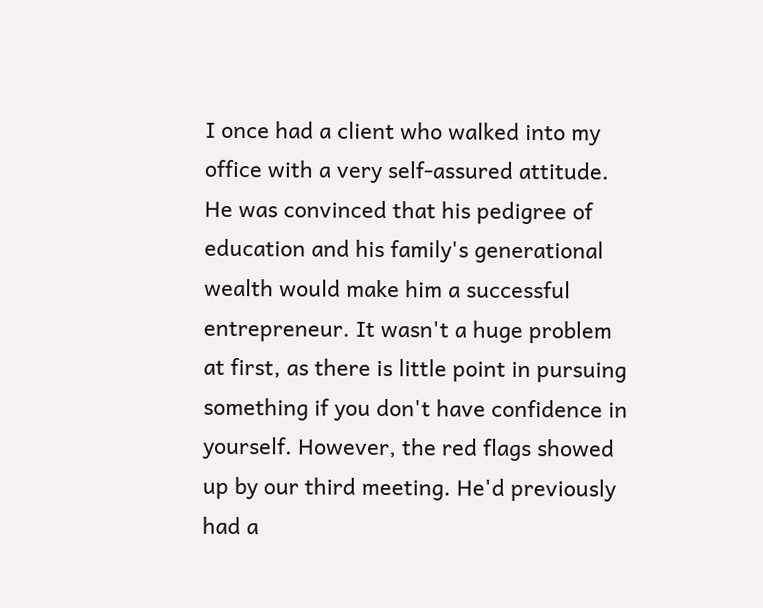I once had a client who walked into my office with a very self-assured attitude. He was convinced that his pedigree of education and his family's generational wealth would make him a successful entrepreneur. It wasn't a huge problem at first, as there is little point in pursuing something if you don't have confidence in yourself. However, the red flags showed up by our third meeting. He'd previously had a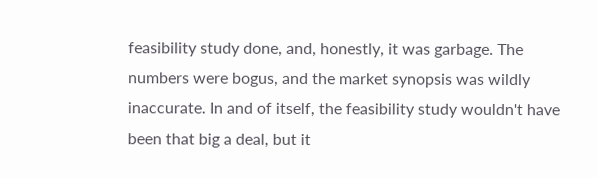feasibility study done, and, honestly, it was garbage. The numbers were bogus, and the market synopsis was wildly inaccurate. In and of itself, the feasibility study wouldn't have been that big a deal, but it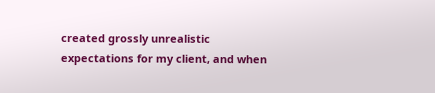created grossly unrealistic expectations for my client, and when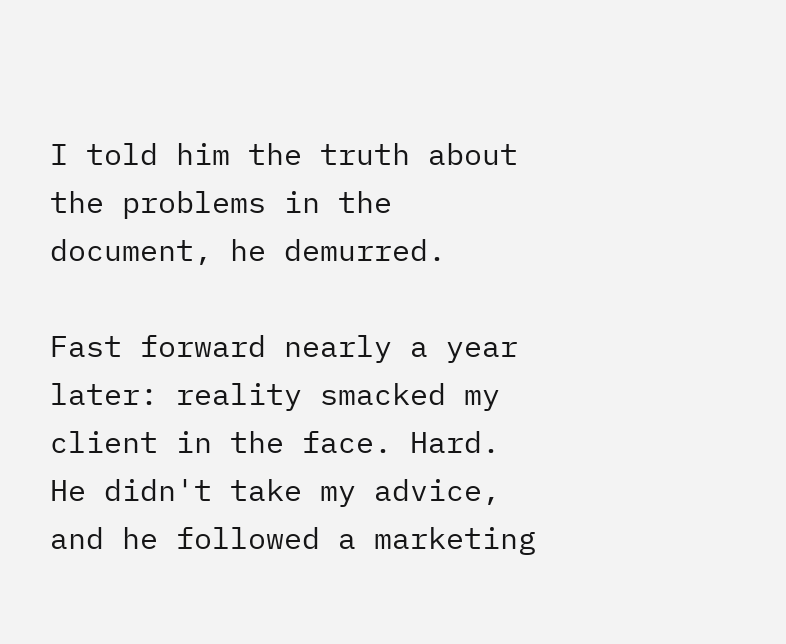I told him the truth about the problems in the document, he demurred.

Fast forward nearly a year later: reality smacked my client in the face. Hard. He didn't take my advice, and he followed a marketing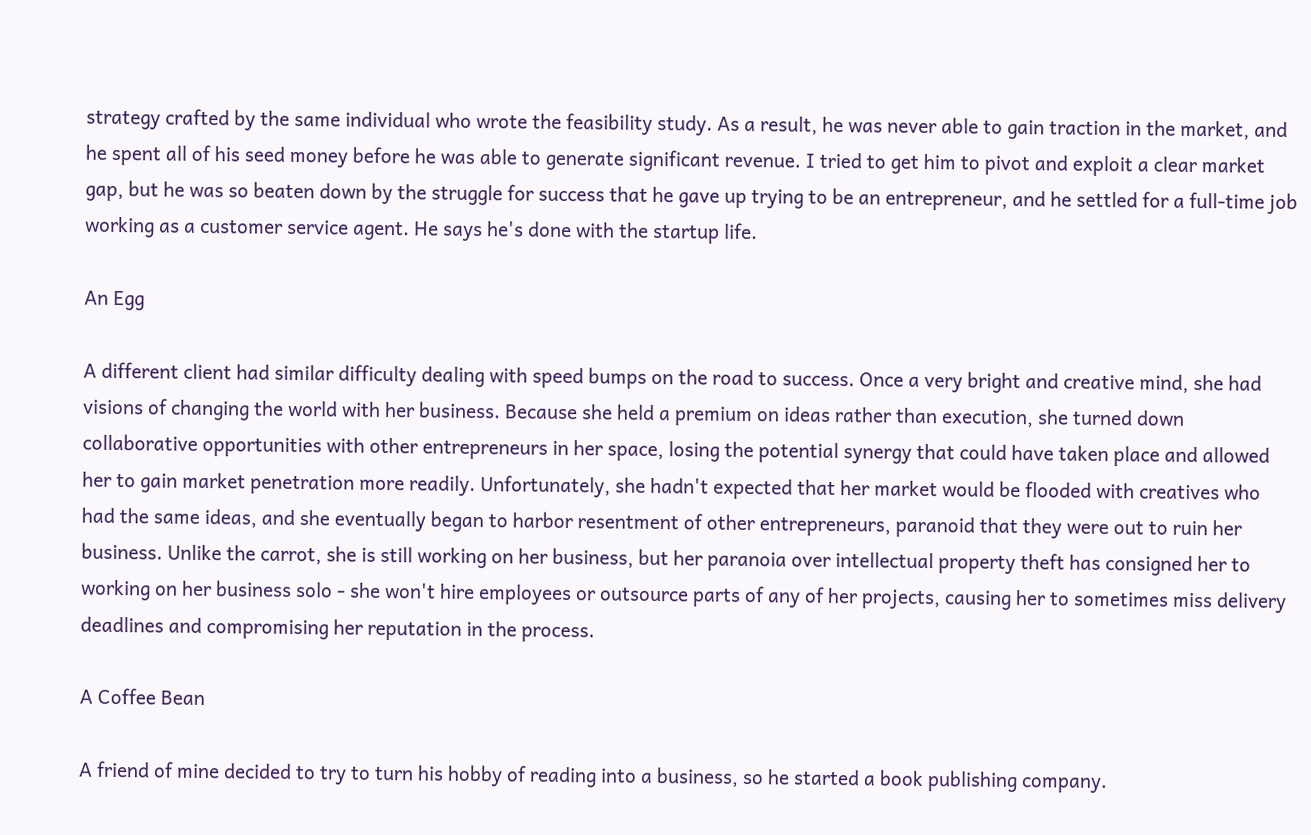strategy crafted by the same individual who wrote the feasibility study. As a result, he was never able to gain traction in the market, and he spent all of his seed money before he was able to generate significant revenue. I tried to get him to pivot and exploit a clear market gap, but he was so beaten down by the struggle for success that he gave up trying to be an entrepreneur, and he settled for a full-time job working as a customer service agent. He says he's done with the startup life.

An Egg

A different client had similar difficulty dealing with speed bumps on the road to success. Once a very bright and creative mind, she had visions of changing the world with her business. Because she held a premium on ideas rather than execution, she turned down collaborative opportunities with other entrepreneurs in her space, losing the potential synergy that could have taken place and allowed her to gain market penetration more readily. Unfortunately, she hadn't expected that her market would be flooded with creatives who had the same ideas, and she eventually began to harbor resentment of other entrepreneurs, paranoid that they were out to ruin her business. Unlike the carrot, she is still working on her business, but her paranoia over intellectual property theft has consigned her to working on her business solo - she won't hire employees or outsource parts of any of her projects, causing her to sometimes miss delivery deadlines and compromising her reputation in the process.

A Coffee Bean

A friend of mine decided to try to turn his hobby of reading into a business, so he started a book publishing company.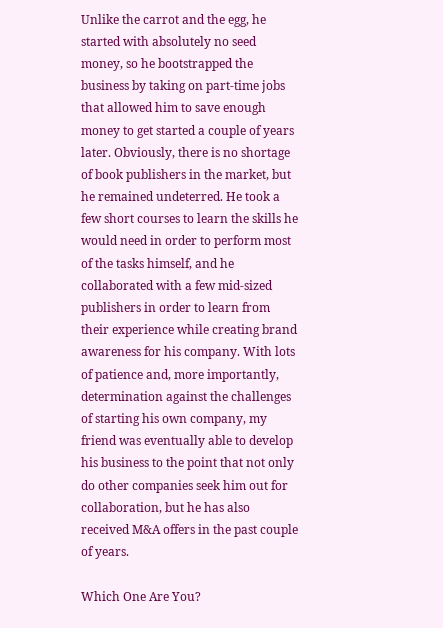Unlike the carrot and the egg, he started with absolutely no seed money, so he bootstrapped the business by taking on part-time jobs that allowed him to save enough money to get started a couple of years later. Obviously, there is no shortage of book publishers in the market, but he remained undeterred. He took a few short courses to learn the skills he would need in order to perform most of the tasks himself, and he collaborated with a few mid-sized publishers in order to learn from their experience while creating brand awareness for his company. With lots of patience and, more importantly, determination against the challenges of starting his own company, my friend was eventually able to develop his business to the point that not only do other companies seek him out for collaboration, but he has also received M&A offers in the past couple of years.

Which One Are You?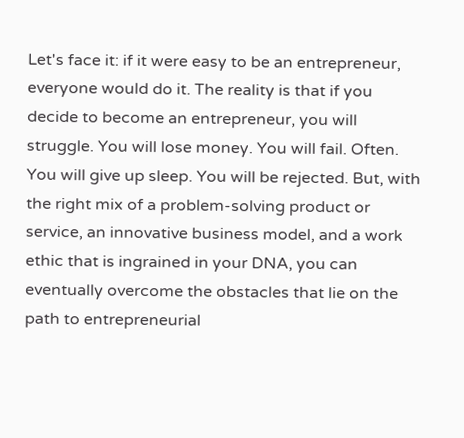Let's face it: if it were easy to be an entrepreneur, everyone would do it. The reality is that if you decide to become an entrepreneur, you will struggle. You will lose money. You will fail. Often. You will give up sleep. You will be rejected. But, with the right mix of a problem-solving product or service, an innovative business model, and a work ethic that is ingrained in your DNA, you can eventually overcome the obstacles that lie on the path to entrepreneurial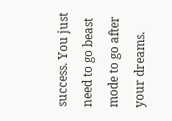success. You just need to go beast mode to go after your dreams.